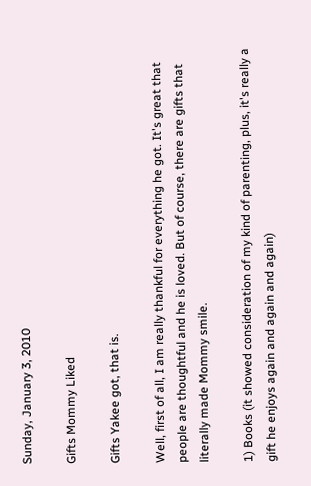Sunday, January 3, 2010

Gifts Mommy Liked

Gifts Yakee got, that is.

Well, first of all, I am really thankful for everything he got. It's great that people are thoughtful and he is loved. But of course, there are gifts that literally made Mommy smile.

1) Books (it showed consideration of my kind of parenting, plus, it's really a gift he enjoys again and again and again)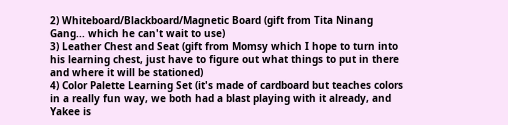2) Whiteboard/Blackboard/Magnetic Board (gift from Tita Ninang Gang... which he can't wait to use)
3) Leather Chest and Seat (gift from Momsy which I hope to turn into his learning chest, just have to figure out what things to put in there and where it will be stationed)
4) Color Palette Learning Set (it's made of cardboard but teaches colors in a really fun way, we both had a blast playing with it already, and Yakee is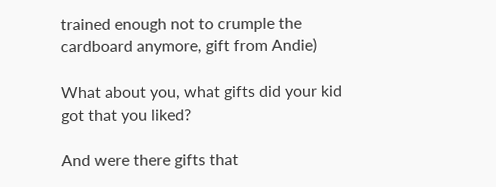trained enough not to crumple the cardboard anymore, gift from Andie)

What about you, what gifts did your kid got that you liked?

And were there gifts that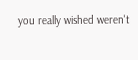you really wished weren't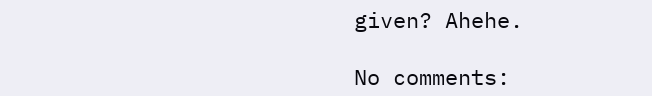given? Ahehe.

No comments: